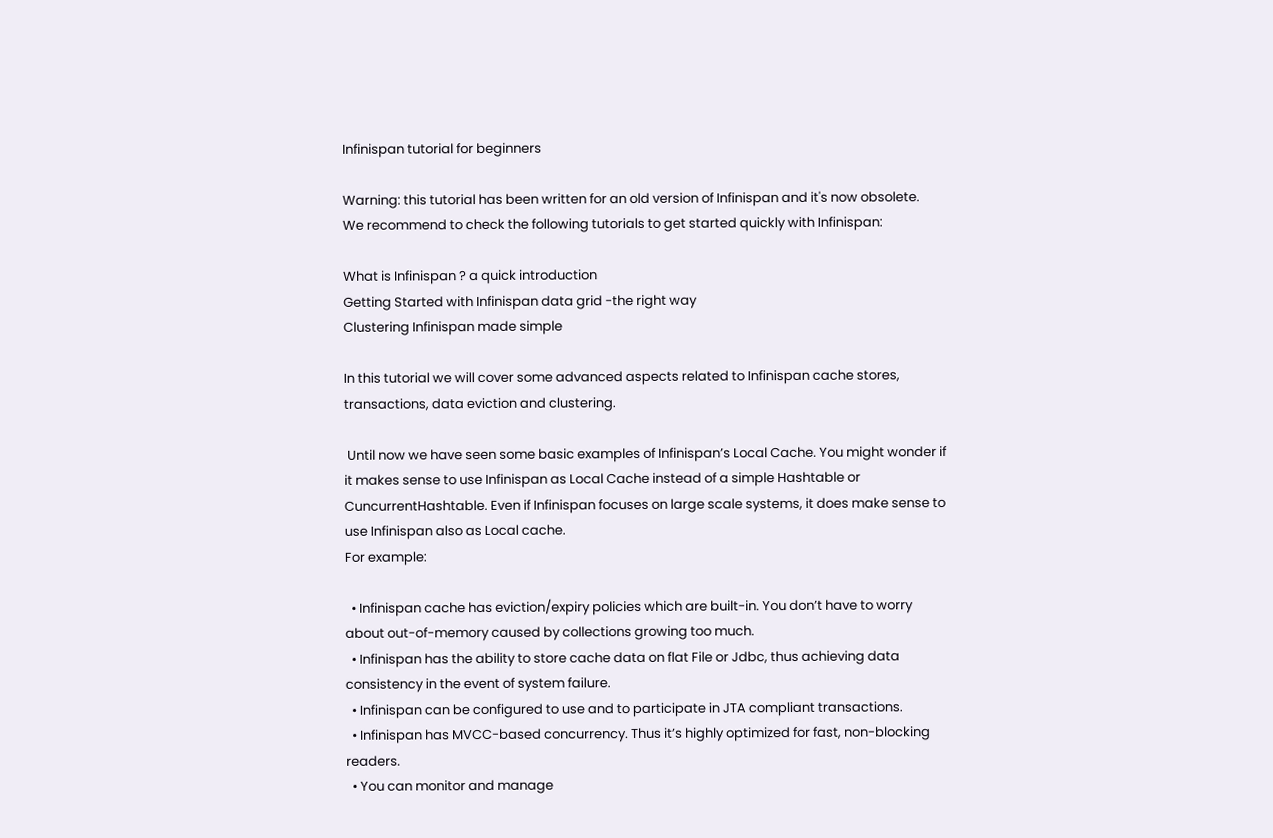Infinispan tutorial for beginners

Warning: this tutorial has been written for an old version of Infinispan and it's now obsolete.
We recommend to check the following tutorials to get started quickly with Infinispan:

What is Infinispan ? a quick introduction
Getting Started with Infinispan data grid -the right way
Clustering Infinispan made simple

In this tutorial we will cover some advanced aspects related to Infinispan cache stores, transactions, data eviction and clustering.

 Until now we have seen some basic examples of Infinispan’s Local Cache. You might wonder if it makes sense to use Infinispan as Local Cache instead of a simple Hashtable or CuncurrentHashtable. Even if Infinispan focuses on large scale systems, it does make sense to use Infinispan also as Local cache.
For example:

  • Infinispan cache has eviction/expiry policies which are built-in. You don’t have to worry about out-of-memory caused by collections growing too much.
  • Infinispan has the ability to store cache data on flat File or Jdbc, thus achieving data consistency in the event of system failure.
  • Infinispan can be configured to use and to participate in JTA compliant transactions.
  • Infinispan has MVCC-based concurrency. Thus it’s highly optimized for fast, non-blocking readers.
  • You can monitor and manage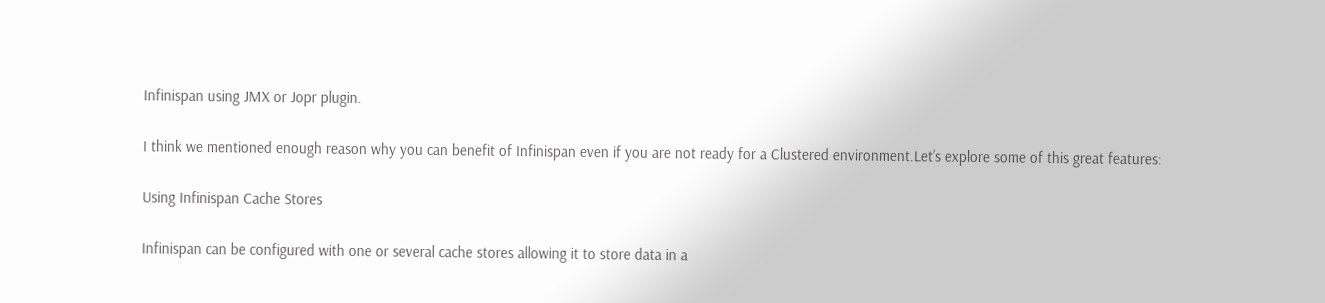Infinispan using JMX or Jopr plugin.

I think we mentioned enough reason why you can benefit of Infinispan even if you are not ready for a Clustered environment.Let’s explore some of this great features:

Using Infinispan Cache Stores

Infinispan can be configured with one or several cache stores allowing it to store data in a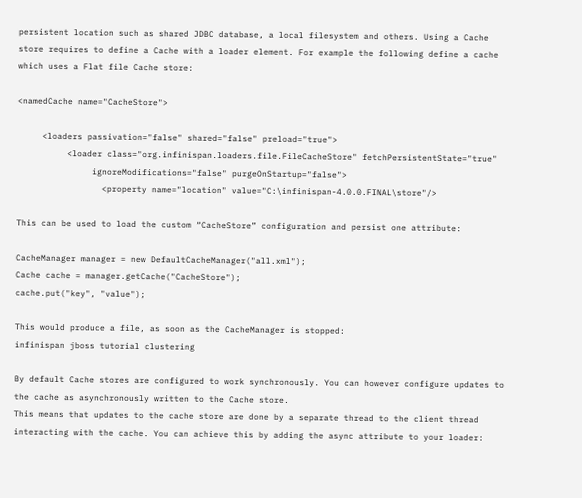persistent location such as shared JDBC database, a local filesystem and others. Using a Cache store requires to define a Cache with a loader element. For example the following define a cache which uses a Flat file Cache store:

<namedCache name="CacheStore">

     <loaders passivation="false" shared="false" preload="true">
          <loader class="org.infinispan.loaders.file.FileCacheStore" fetchPersistentState="true"
               ignoreModifications="false" purgeOnStartup="false">
                 <property name="location" value="C:\infinispan-4.0.0.FINAL\store"/>

This can be used to load the custom “CacheStore” configuration and persist one attribute:

CacheManager manager = new DefaultCacheManager("all.xml");
Cache cache = manager.getCache("CacheStore");
cache.put("key", "value");

This would produce a file, as soon as the CacheManager is stopped:
infinispan jboss tutorial clustering

By default Cache stores are configured to work synchronously. You can however configure updates to the cache as asynchronously written to the Cache store.
This means that updates to the cache store are done by a separate thread to the client thread interacting with the cache. You can achieve this by adding the async attribute to your loader: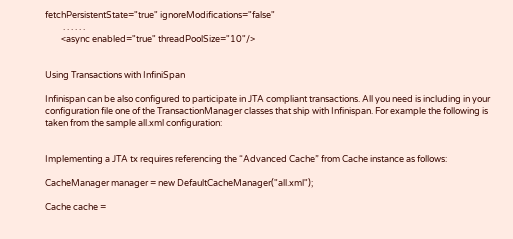fetchPersistentState="true" ignoreModifications="false"
         . . . . . .
        <async enabled="true" threadPoolSize="10"/>


Using Transactions with InfiniSpan

Infinispan can be also configured to participate in JTA compliant transactions. All you need is including in your configuration file one of the TransactionManager classes that ship with Infinispan. For example the following is taken from the sample all.xml configuration:


Implementing a JTA tx requires referencing the “Advanced Cache” from Cache instance as follows:

CacheManager manager = new DefaultCacheManager("all.xml");

Cache cache =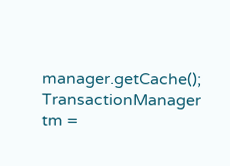manager.getCache();
TransactionManager tm =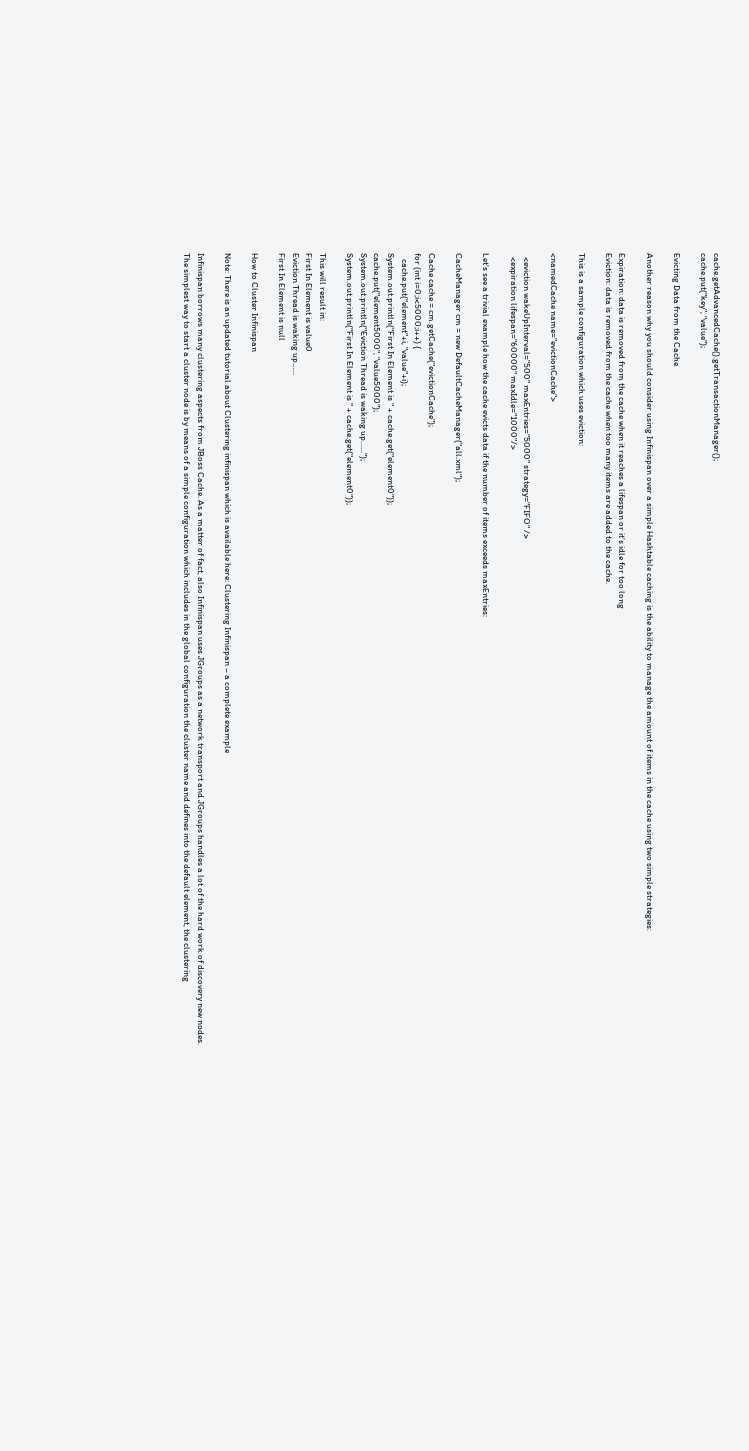cache.getAdvancedCache().getTransactionManager();
cache.put("key", "value");

Evicting Data from the Cache

Another reason why you should consider using Infinispan over a simple Hashtable caching is the ability to manage the amount of items in the cache using two simple strategies:

Expiration: data is removed from the cache when it reaches a lifespan or it’s idle for too long
Eviction: data is removed from the cache when too many items are added to the cache.

This is a sample configuration which uses eviction:

<namedCache name="evictionCache">

  <eviction wakeUpInterval="500" maxEntries="5000" strategy="FIFO" />
  <expiration lifespan="60000" maxIdle="1000"/>

Let’s see a trivial example how the cache evicts data if the number of items exceeds maxEntries:

CacheManager cm = new DefaultCacheManager("all.xml");

Cache cache = cm.getCache("evictionCache");
for (int i=0;i<5000;i++) {
   cache.put("element"+i, "value"+i);
System.out.println("First In Element is " + cache.get("element0"));
cache.put("element5000", "value5000");
System.out.println("Eviction Thread is waking up......");
System.out.println("First In Element is " + cache.get("element0"));

This will result in:
First In Element is value0
Eviction Thread is waking up……
First In Element is null

How to Cluster Infinispan

Note: There is an updated tutorial about Clustering infinispan which is available here: Clustering Infinispan – a complete example

Infinispan borrows many clustering aspects from JBoss Cache. As a matter of fact, also Infinispan uses JGroups as a network transport and JGroups handles a lot of the hard work of discovery new nodes.
The simplest way to start a cluster node is by means of a simple configuration which includes in the global configuration the cluster name and defines into the default element, the clustering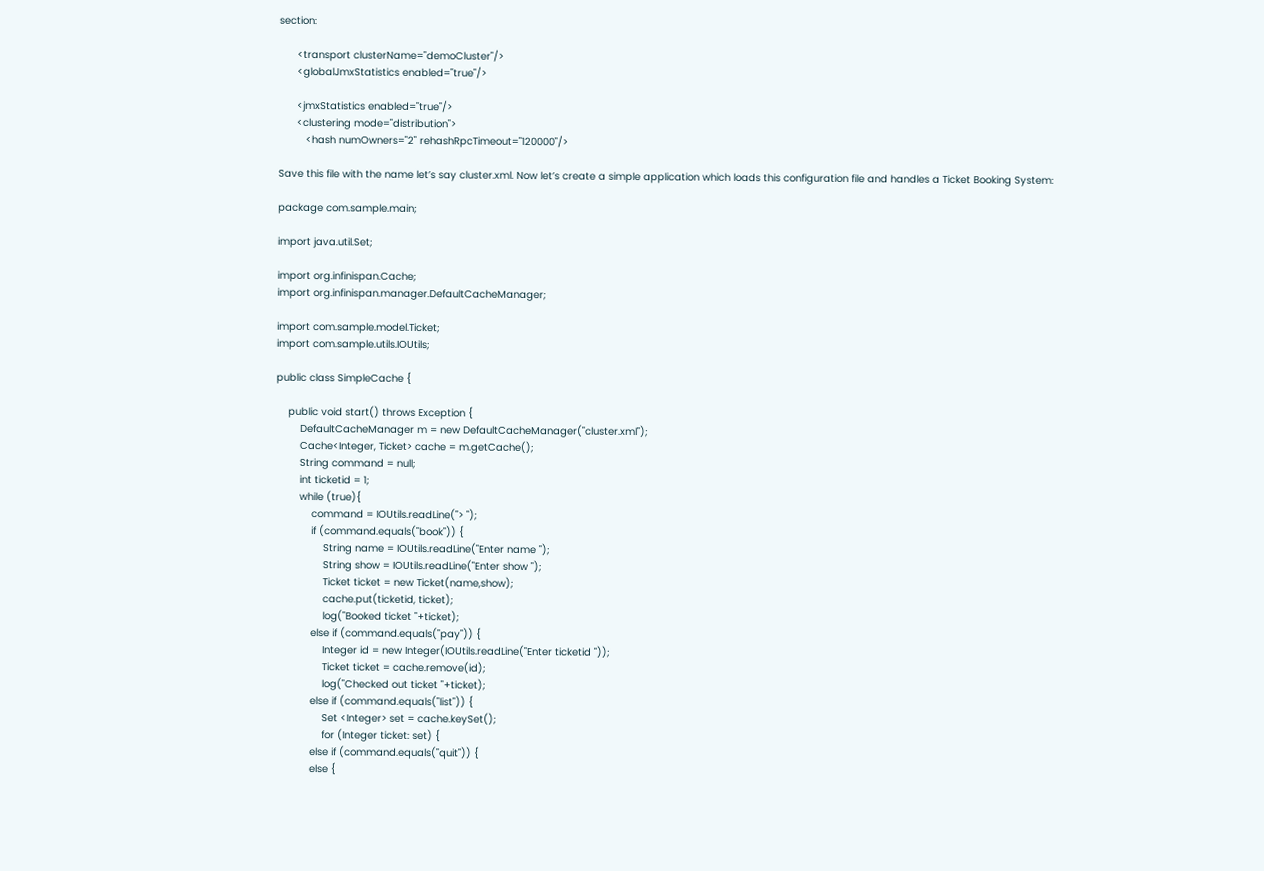section:

      <transport clusterName="demoCluster"/>
      <globalJmxStatistics enabled="true"/>

      <jmxStatistics enabled="true"/>
      <clustering mode="distribution">
         <hash numOwners="2" rehashRpcTimeout="120000"/>

Save this file with the name let’s say cluster.xml. Now let’s create a simple application which loads this configuration file and handles a Ticket Booking System:

package com.sample.main;

import java.util.Set;

import org.infinispan.Cache;
import org.infinispan.manager.DefaultCacheManager;

import com.sample.model.Ticket;
import com.sample.utils.IOUtils;

public class SimpleCache {

    public void start() throws Exception {
        DefaultCacheManager m = new DefaultCacheManager("cluster.xml");
        Cache<Integer, Ticket> cache = m.getCache();
        String command = null;
        int ticketid = 1;
        while (true){
            command = IOUtils.readLine("> ");
            if (command.equals("book")) {
                String name = IOUtils.readLine("Enter name ");
                String show = IOUtils.readLine("Enter show ");
                Ticket ticket = new Ticket(name,show);
                cache.put(ticketid, ticket);
                log("Booked ticket "+ticket);
            else if (command.equals("pay")) {
                Integer id = new Integer(IOUtils.readLine("Enter ticketid "));
                Ticket ticket = cache.remove(id);
                log("Checked out ticket "+ticket);
            else if (command.equals("list")) {
                Set <Integer> set = cache.keySet();
                for (Integer ticket: set) {
            else if (command.equals("quit")) {
            else {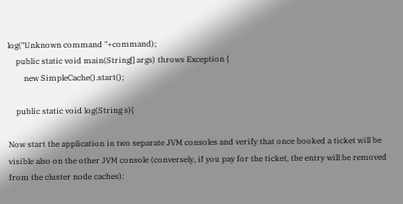log("Unknown command "+command);
    public static void main(String[] args) throws Exception {
        new SimpleCache().start();

    public static void log(String s){

Now start the application in two separate JVM consoles and verify that once booked a ticket will be visible also on the other JVM console (conversely, if you pay for the ticket, the entry will be removed from the cluster node caches):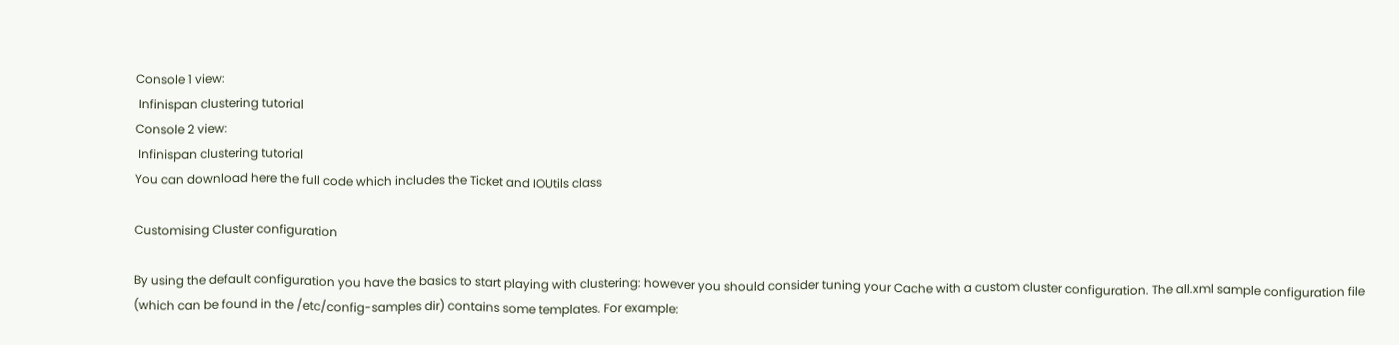Console 1 view:
 Infinispan clustering tutorial
Console 2 view:
 Infinispan clustering tutorial
You can download here the full code which includes the Ticket and IOUtils class

Customising Cluster configuration

By using the default configuration you have the basics to start playing with clustering: however you should consider tuning your Cache with a custom cluster configuration. The all.xml sample configuration file (which can be found in the /etc/config-samples dir) contains some templates. For example: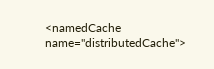<namedCache name="distributedCache">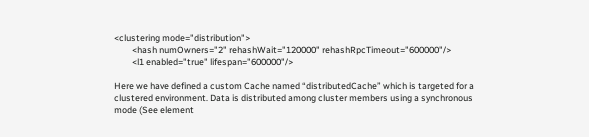<clustering mode="distribution">
         <hash numOwners="2" rehashWait="120000" rehashRpcTimeout="600000"/>
         <l1 enabled="true" lifespan="600000"/>

Here we have defined a custom Cache named “distributedCache” which is targeted for a clustered environment. Data is distributed among cluster members using a synchronous mode (See element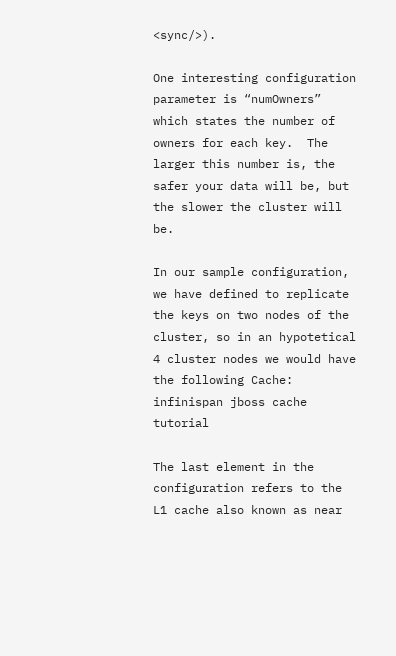<sync/>).

One interesting configuration parameter is “numOwners” which states the number of owners for each key.  The larger this number is, the safer your data will be, but the slower the cluster will be.

In our sample configuration, we have defined to replicate the keys on two nodes of the cluster, so in an hypotetical 4 cluster nodes we would have the following Cache:
infinispan jboss cache tutorial

The last element in the configuration refers to the L1 cache also known as near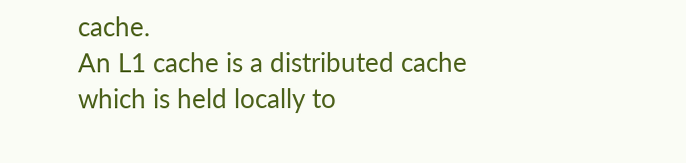cache.
An L1 cache is a distributed cache which is held locally to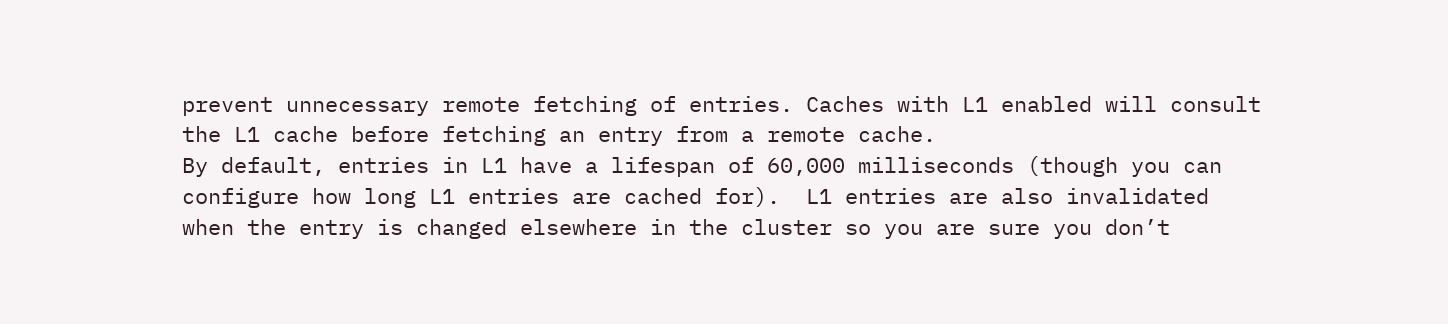prevent unnecessary remote fetching of entries. Caches with L1 enabled will consult the L1 cache before fetching an entry from a remote cache.
By default, entries in L1 have a lifespan of 60,000 milliseconds (though you can configure how long L1 entries are cached for).  L1 entries are also invalidated when the entry is changed elsewhere in the cluster so you are sure you don’t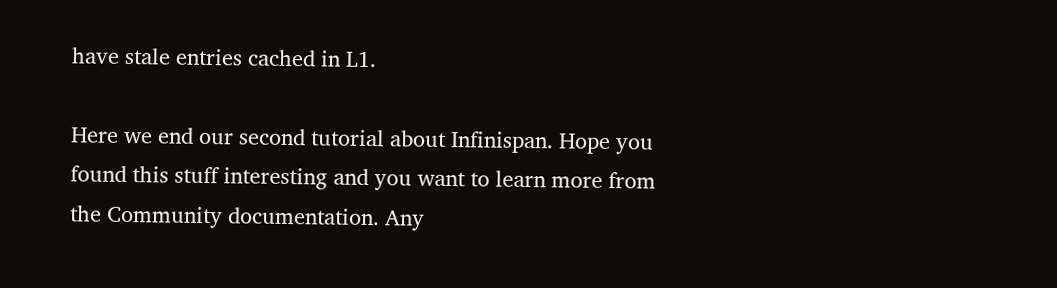have stale entries cached in L1.

Here we end our second tutorial about Infinispan. Hope you found this stuff interesting and you want to learn more from the Community documentation. Any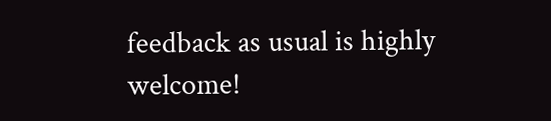feedback as usual is highly welcome!